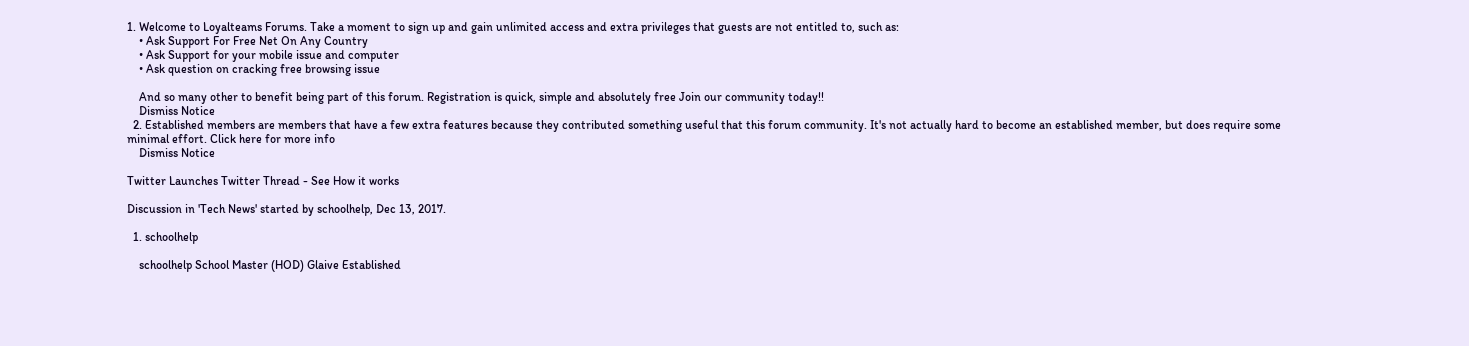1. Welcome to Loyalteams Forums. Take a moment to sign up and gain unlimited access and extra privileges that guests are not entitled to, such as:
    • Ask Support For Free Net On Any Country
    • Ask Support for your mobile issue and computer
    • Ask question on cracking free browsing issue

    And so many other to benefit being part of this forum. Registration is quick, simple and absolutely free Join our community today!!
    Dismiss Notice
  2. Established members are members that have a few extra features because they contributed something useful that this forum community. It's not actually hard to become an established member, but does require some minimal effort. Click here for more info
    Dismiss Notice

Twitter Launches Twitter Thread - See How it works

Discussion in 'Tech News' started by schoolhelp, Dec 13, 2017.

  1. schoolhelp

    schoolhelp School Master (HOD) Glaive Established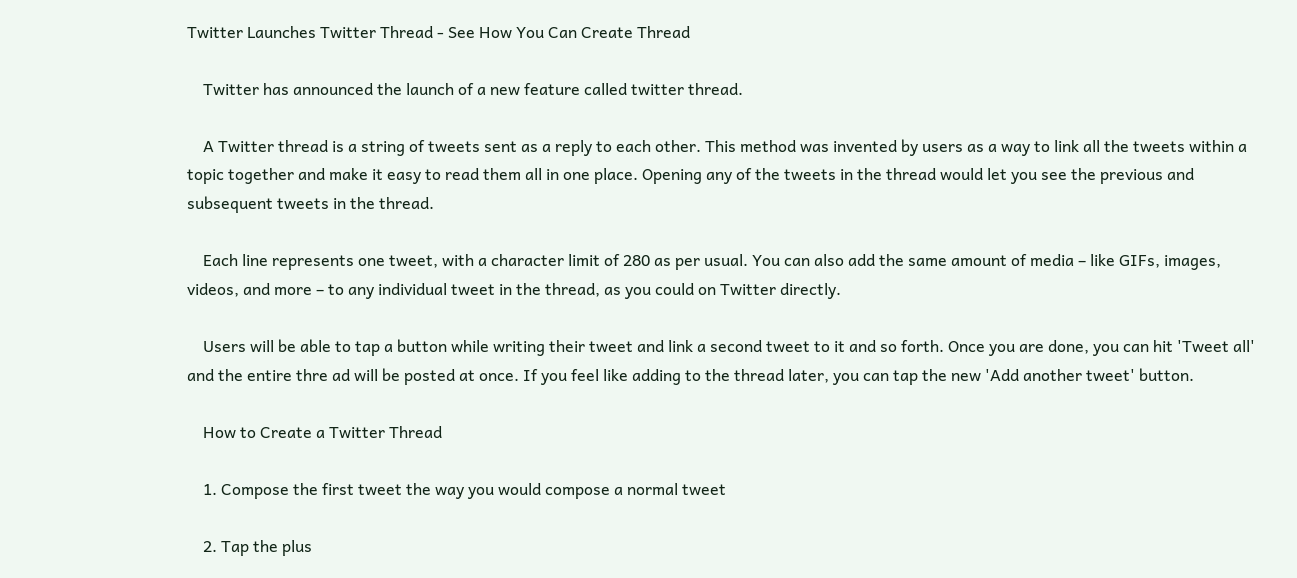Twitter Launches Twitter Thread - See How You Can Create Thread

    Twitter has announced the launch of a new feature called twitter thread.

    A Twitter thread is a string of tweets sent as a reply to each other. This method was invented by users as a way to link all the tweets within a topic together and make it easy to read them all in one place. Opening any of the tweets in the thread would let you see the previous and subsequent tweets in the thread.

    Each line represents one tweet, with a character limit of 280 as per usual. You can also add the same amount of media – like GIFs, images, videos, and more – to any individual tweet in the thread, as you could on Twitter directly.

    Users will be able to tap a button while writing their tweet and link a second tweet to it and so forth. Once you are done, you can hit 'Tweet all' and the entire thre ad will be posted at once. If you feel like adding to the thread later, you can tap the new 'Add another tweet' button.

    How to Create a Twitter Thread

    1. Compose the first tweet the way you would compose a normal tweet

    2. Tap the plus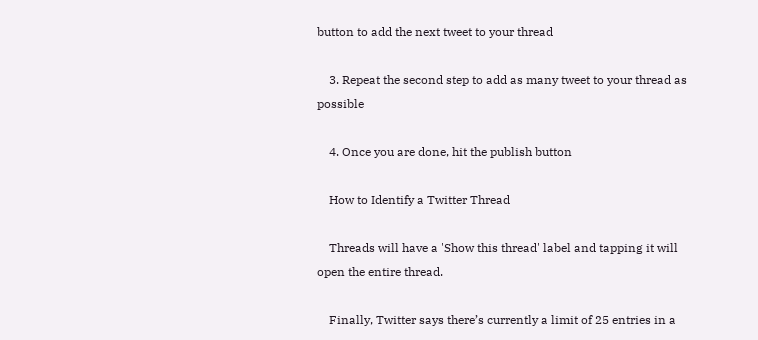button to add the next tweet to your thread

    3. Repeat the second step to add as many tweet to your thread as possible

    4. Once you are done, hit the publish button

    How to Identify a Twitter Thread

    Threads will have a 'Show this thread' label and tapping it will open the entire thread.

    Finally, Twitter says there’s currently a limit of 25 entries in a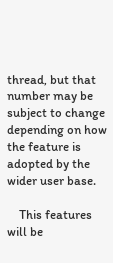thread, but that number may be subject to change depending on how the feature is adopted by the wider user base.

    This features will be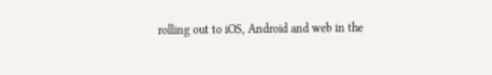rolling out to iOS, Android and web in the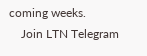coming weeks.
    Join LTN Telegram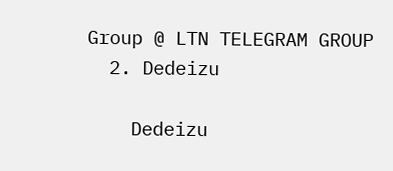Group @ LTN TELEGRAM GROUP
  2. Dedeizu

    Dedeizu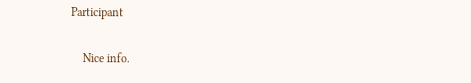Participant

    Nice info.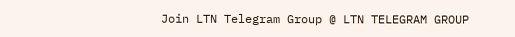Join LTN Telegram Group @ LTN TELEGRAM GROUP